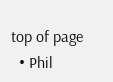top of page
  • Phil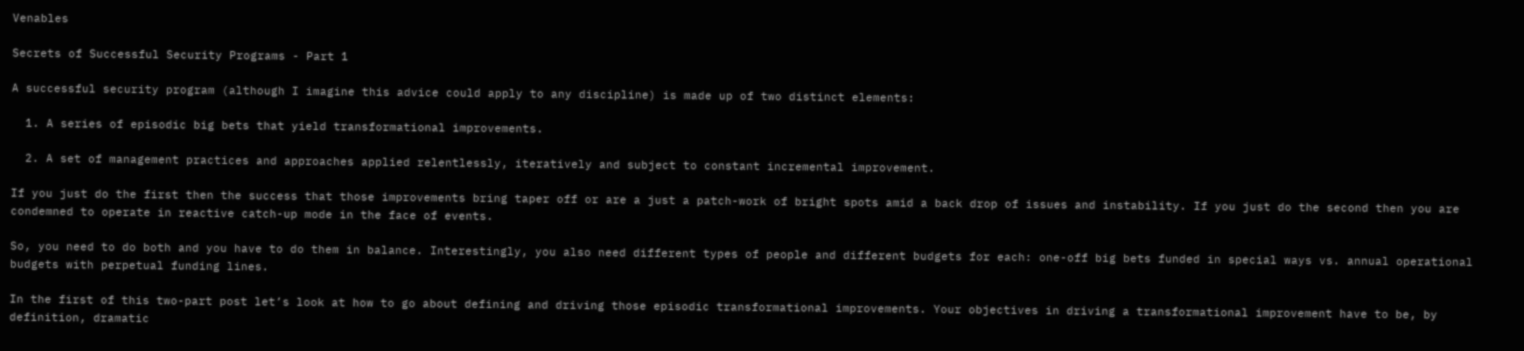Venables

Secrets of Successful Security Programs - Part 1

A successful security program (although I imagine this advice could apply to any discipline) is made up of two distinct elements:

  1. A series of episodic big bets that yield transformational improvements.

  2. A set of management practices and approaches applied relentlessly, iteratively and subject to constant incremental improvement.

If you just do the first then the success that those improvements bring taper off or are a just a patch-work of bright spots amid a back drop of issues and instability. If you just do the second then you are condemned to operate in reactive catch-up mode in the face of events.

So, you need to do both and you have to do them in balance. Interestingly, you also need different types of people and different budgets for each: one-off big bets funded in special ways vs. annual operational budgets with perpetual funding lines.

In the first of this two-part post let’s look at how to go about defining and driving those episodic transformational improvements. Your objectives in driving a transformational improvement have to be, by definition, dramatic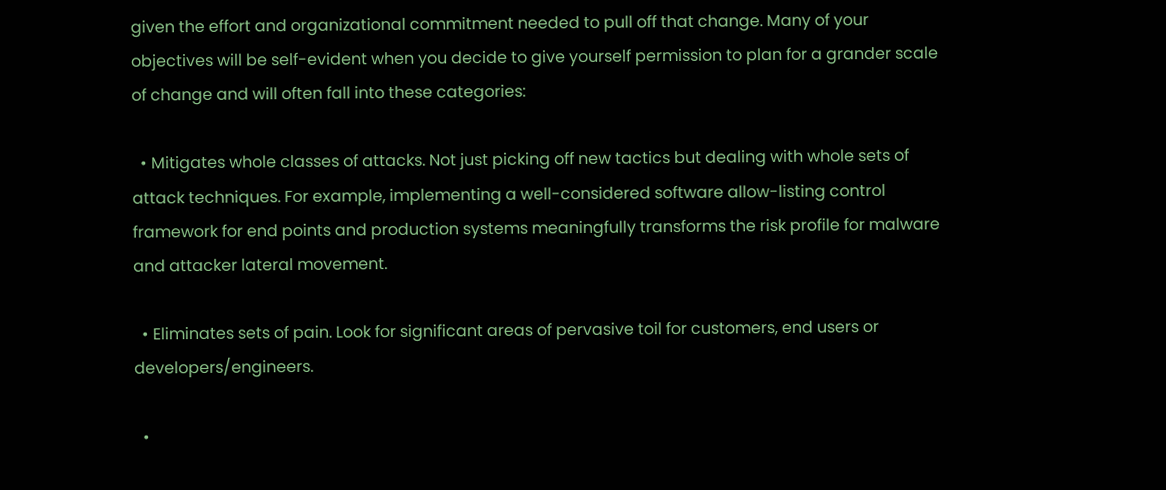given the effort and organizational commitment needed to pull off that change. Many of your objectives will be self-evident when you decide to give yourself permission to plan for a grander scale of change and will often fall into these categories:

  • Mitigates whole classes of attacks. Not just picking off new tactics but dealing with whole sets of attack techniques. For example, implementing a well-considered software allow-listing control framework for end points and production systems meaningfully transforms the risk profile for malware and attacker lateral movement.

  • Eliminates sets of pain. Look for significant areas of pervasive toil for customers, end users or developers/engineers.

  •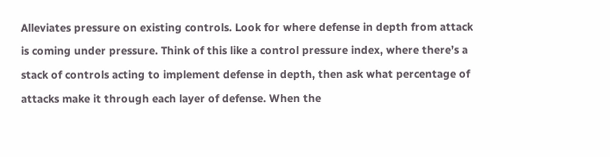Alleviates pressure on existing controls. Look for where defense in depth from attack is coming under pressure. Think of this like a control pressure index, where there’s a stack of controls acting to implement defense in depth, then ask what percentage of attacks make it through each layer of defense. When the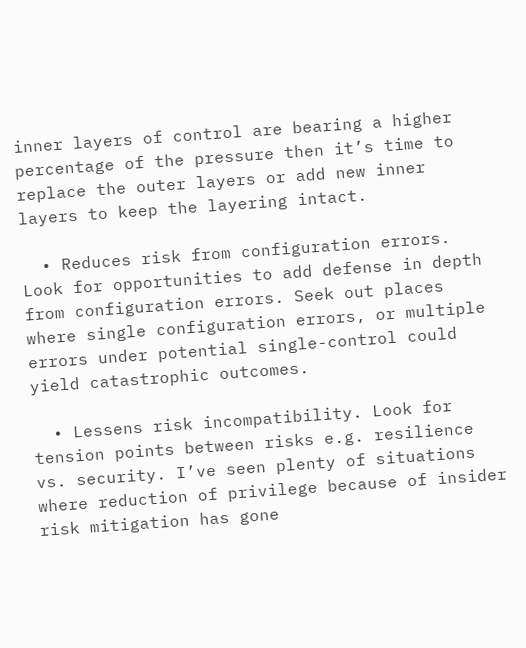inner layers of control are bearing a higher percentage of the pressure then it’s time to replace the outer layers or add new inner layers to keep the layering intact.

  • Reduces risk from configuration errors. Look for opportunities to add defense in depth from configuration errors. Seek out places where single configuration errors, or multiple errors under potential single-control could yield catastrophic outcomes.

  • Lessens risk incompatibility. Look for tension points between risks e.g. resilience vs. security. I’ve seen plenty of situations where reduction of privilege because of insider risk mitigation has gone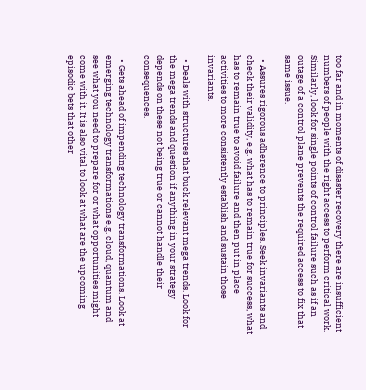too far and in moments of disaster recovery there are insufficient numbers of people with the right access to perform critical work. Similarly, look for single points of control failure such as if an outage of a control plane prevents the required access to fix that same issue.

  • Assures rigorous adherence to principles. Seek invariants and check their validity, e.g. what has to remain true for success, what has to remain true to avoid failure and then put in place activities to more consistently establish and sustain those invariants.

  • Deals with structures that buck relevant mega trends. Look for the mega trends and question if anything in your strategy depends on these not being true or cannot handle their consequences.

  • Gets ahead of impending technology transformations. Look at emerging technology transformations e.g. cloud, quantum and see what you need to prepare for or what opportunities might come with it. It is also vital to look at what are the upcoming episodic bets that other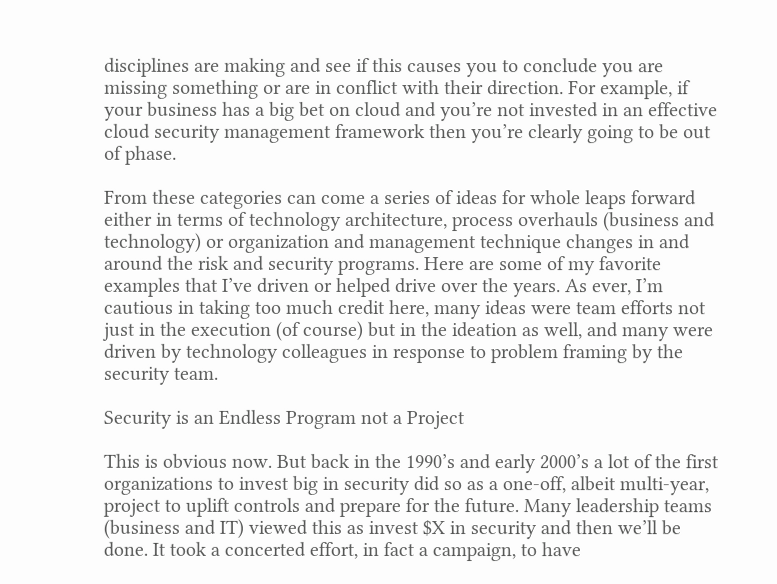disciplines are making and see if this causes you to conclude you are missing something or are in conflict with their direction. For example, if your business has a big bet on cloud and you’re not invested in an effective cloud security management framework then you’re clearly going to be out of phase.

From these categories can come a series of ideas for whole leaps forward either in terms of technology architecture, process overhauls (business and technology) or organization and management technique changes in and around the risk and security programs. Here are some of my favorite examples that I’ve driven or helped drive over the years. As ever, I’m cautious in taking too much credit here, many ideas were team efforts not just in the execution (of course) but in the ideation as well, and many were driven by technology colleagues in response to problem framing by the security team.

Security is an Endless Program not a Project

This is obvious now. But back in the 1990’s and early 2000’s a lot of the first organizations to invest big in security did so as a one-off, albeit multi-year, project to uplift controls and prepare for the future. Many leadership teams (business and IT) viewed this as invest $X in security and then we’ll be done. It took a concerted effort, in fact a campaign, to have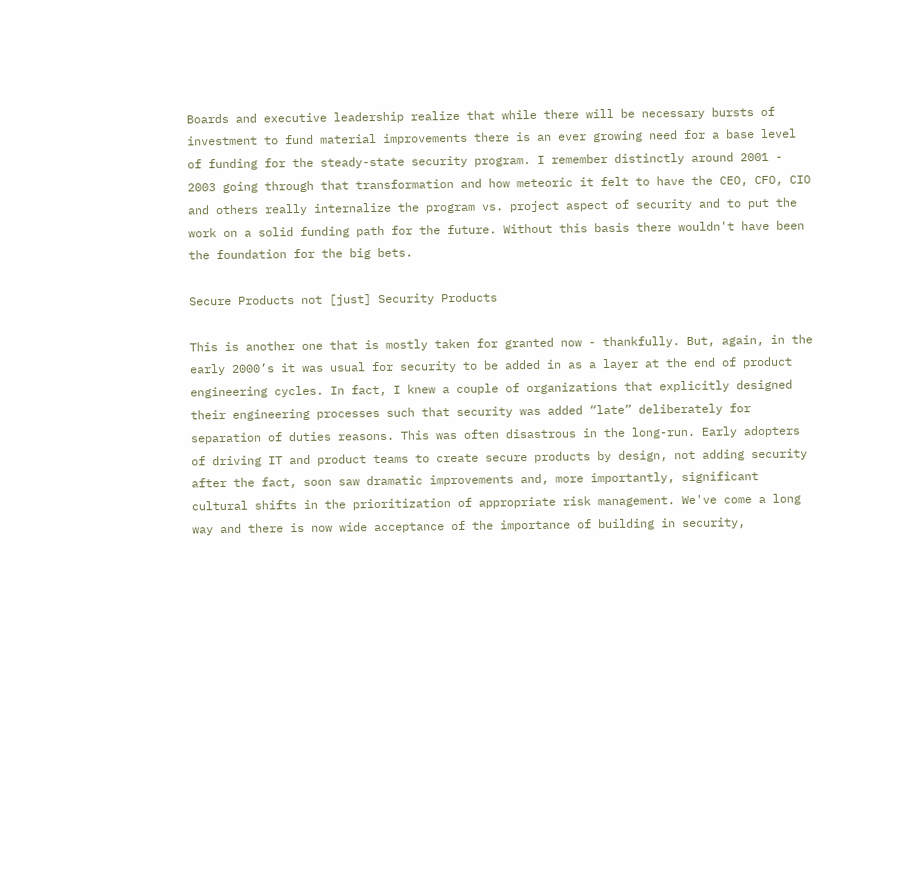Boards and executive leadership realize that while there will be necessary bursts of investment to fund material improvements there is an ever growing need for a base level of funding for the steady-state security program. I remember distinctly around 2001 - 2003 going through that transformation and how meteoric it felt to have the CEO, CFO, CIO and others really internalize the program vs. project aspect of security and to put the work on a solid funding path for the future. Without this basis there wouldn't have been the foundation for the big bets.

Secure Products not [just] Security Products

This is another one that is mostly taken for granted now - thankfully. But, again, in the early 2000’s it was usual for security to be added in as a layer at the end of product engineering cycles. In fact, I knew a couple of organizations that explicitly designed their engineering processes such that security was added “late” deliberately for separation of duties reasons. This was often disastrous in the long-run. Early adopters of driving IT and product teams to create secure products by design, not adding security after the fact, soon saw dramatic improvements and, more importantly, significant cultural shifts in the prioritization of appropriate risk management. We've come a long way and there is now wide acceptance of the importance of building in security,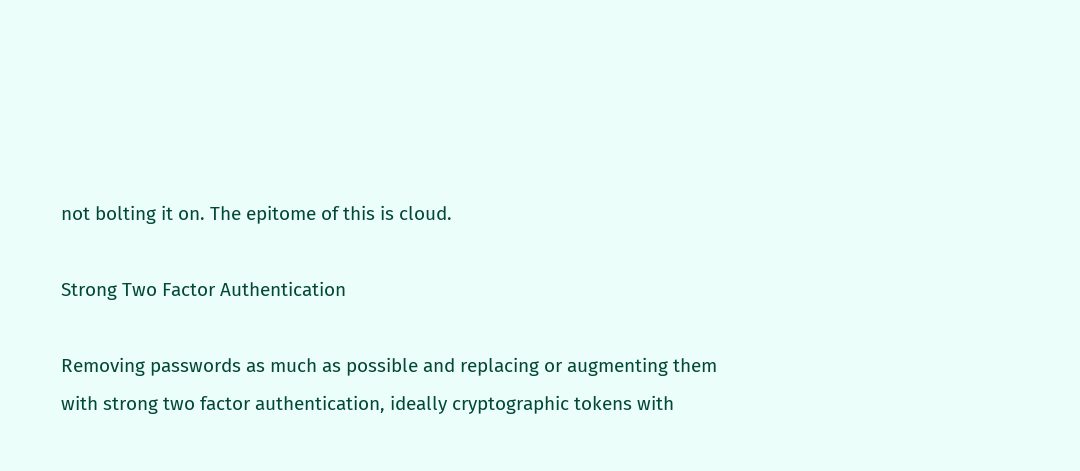not bolting it on. The epitome of this is cloud.

Strong Two Factor Authentication

Removing passwords as much as possible and replacing or augmenting them with strong two factor authentication, ideally cryptographic tokens with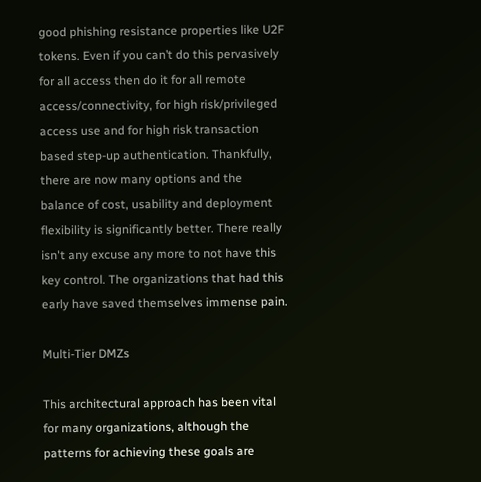good phishing resistance properties like U2F tokens. Even if you can’t do this pervasively for all access then do it for all remote access/connectivity, for high risk/privileged access use and for high risk transaction based step-up authentication. Thankfully, there are now many options and the balance of cost, usability and deployment flexibility is significantly better. There really isn't any excuse any more to not have this key control. The organizations that had this early have saved themselves immense pain.

Multi-Tier DMZs

This architectural approach has been vital for many organizations, although the patterns for achieving these goals are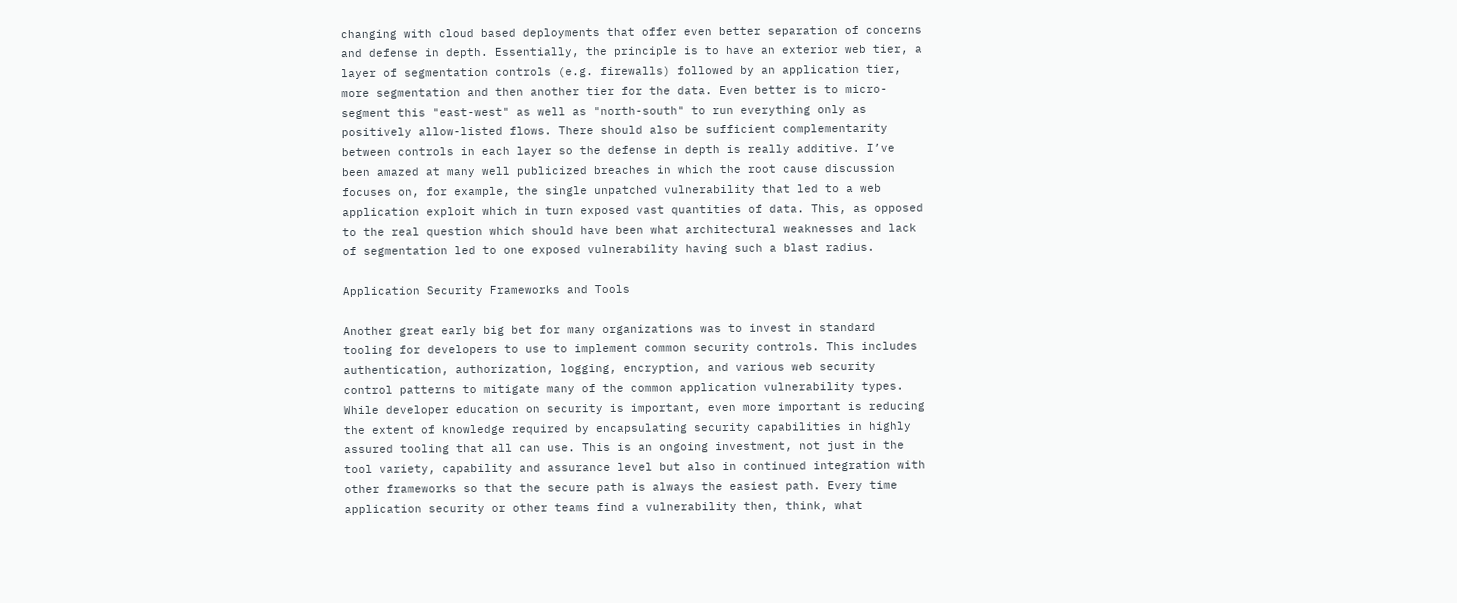changing with cloud based deployments that offer even better separation of concerns and defense in depth. Essentially, the principle is to have an exterior web tier, a layer of segmentation controls (e.g. firewalls) followed by an application tier, more segmentation and then another tier for the data. Even better is to micro-segment this "east-west" as well as "north-south" to run everything only as positively allow-listed flows. There should also be sufficient complementarity between controls in each layer so the defense in depth is really additive. I’ve been amazed at many well publicized breaches in which the root cause discussion focuses on, for example, the single unpatched vulnerability that led to a web application exploit which in turn exposed vast quantities of data. This, as opposed to the real question which should have been what architectural weaknesses and lack of segmentation led to one exposed vulnerability having such a blast radius.

Application Security Frameworks and Tools

Another great early big bet for many organizations was to invest in standard tooling for developers to use to implement common security controls. This includes authentication, authorization, logging, encryption, and various web security control patterns to mitigate many of the common application vulnerability types. While developer education on security is important, even more important is reducing the extent of knowledge required by encapsulating security capabilities in highly assured tooling that all can use. This is an ongoing investment, not just in the tool variety, capability and assurance level but also in continued integration with other frameworks so that the secure path is always the easiest path. Every time application security or other teams find a vulnerability then, think, what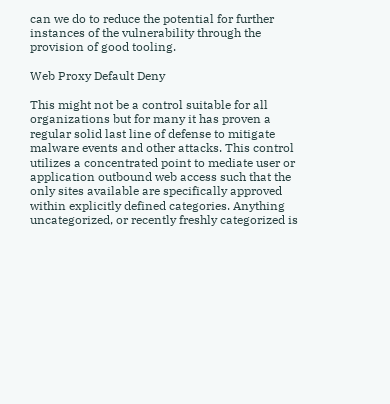can we do to reduce the potential for further instances of the vulnerability through the provision of good tooling.

Web Proxy Default Deny

This might not be a control suitable for all organizations but for many it has proven a regular solid last line of defense to mitigate malware events and other attacks. This control utilizes a concentrated point to mediate user or application outbound web access such that the only sites available are specifically approved within explicitly defined categories. Anything uncategorized, or recently freshly categorized is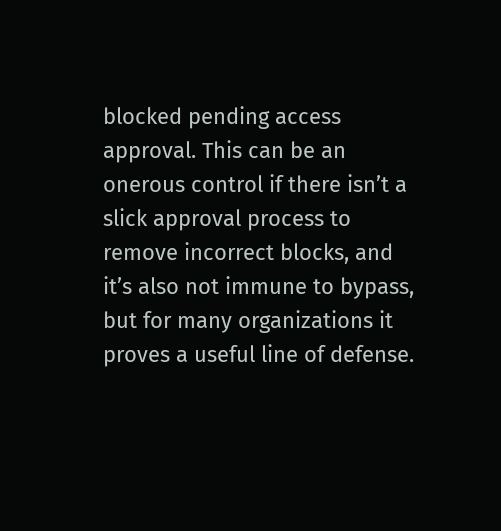blocked pending access approval. This can be an onerous control if there isn’t a slick approval process to remove incorrect blocks, and it’s also not immune to bypass, but for many organizations it proves a useful line of defense.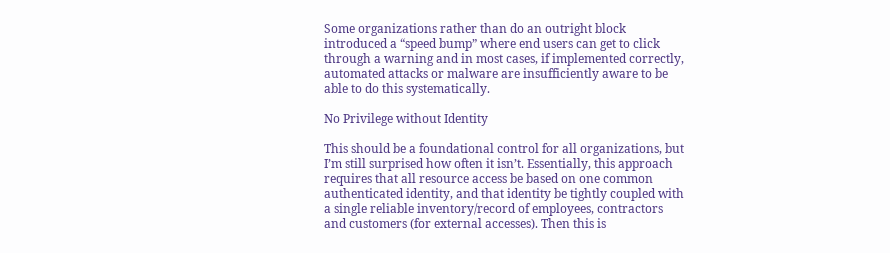Some organizations rather than do an outright block introduced a “speed bump” where end users can get to click through a warning and in most cases, if implemented correctly, automated attacks or malware are insufficiently aware to be able to do this systematically.

No Privilege without Identity

This should be a foundational control for all organizations, but I’m still surprised how often it isn’t. Essentially, this approach requires that all resource access be based on one common authenticated identity, and that identity be tightly coupled with a single reliable inventory/record of employees, contractors and customers (for external accesses). Then this is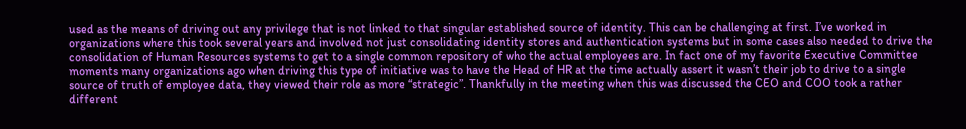used as the means of driving out any privilege that is not linked to that singular established source of identity. This can be challenging at first. I’ve worked in organizations where this took several years and involved not just consolidating identity stores and authentication systems but in some cases also needed to drive the consolidation of Human Resources systems to get to a single common repository of who the actual employees are. In fact one of my favorite Executive Committee moments many organizations ago when driving this type of initiative was to have the Head of HR at the time actually assert it wasn’t their job to drive to a single source of truth of employee data, they viewed their role as more “strategic”. Thankfully in the meeting when this was discussed the CEO and COO took a rather different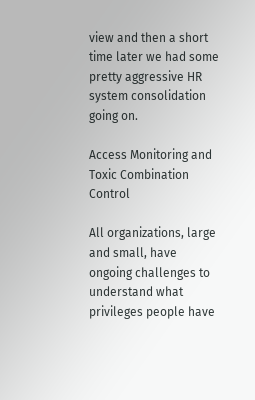view and then a short time later we had some pretty aggressive HR system consolidation going on.

Access Monitoring and Toxic Combination Control

All organizations, large and small, have ongoing challenges to understand what privileges people have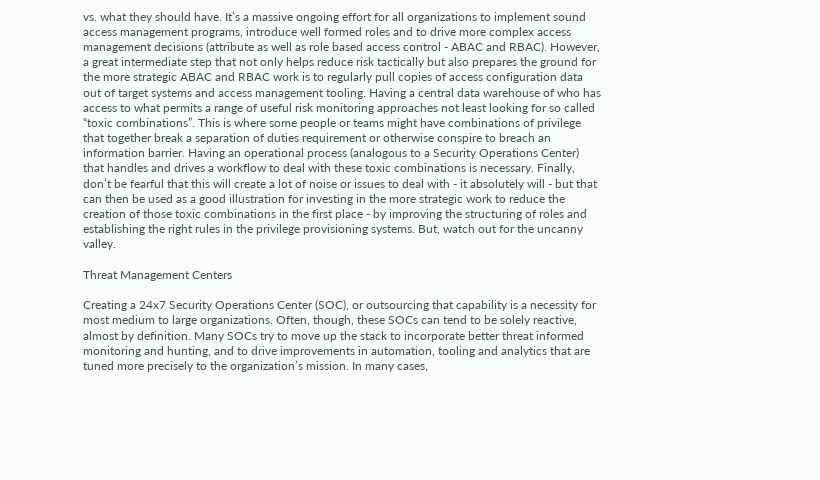vs. what they should have. It’s a massive ongoing effort for all organizations to implement sound access management programs, introduce well formed roles and to drive more complex access management decisions (attribute as well as role based access control - ABAC and RBAC). However, a great intermediate step that not only helps reduce risk tactically but also prepares the ground for the more strategic ABAC and RBAC work is to regularly pull copies of access configuration data out of target systems and access management tooling. Having a central data warehouse of who has access to what permits a range of useful risk monitoring approaches not least looking for so called “toxic combinations”. This is where some people or teams might have combinations of privilege that together break a separation of duties requirement or otherwise conspire to breach an information barrier. Having an operational process (analogous to a Security Operations Center) that handles and drives a workflow to deal with these toxic combinations is necessary. Finally, don’t be fearful that this will create a lot of noise or issues to deal with - it absolutely will - but that can then be used as a good illustration for investing in the more strategic work to reduce the creation of those toxic combinations in the first place - by improving the structuring of roles and establishing the right rules in the privilege provisioning systems. But, watch out for the uncanny valley.

Threat Management Centers

Creating a 24x7 Security Operations Center (SOC), or outsourcing that capability is a necessity for most medium to large organizations. Often, though, these SOCs can tend to be solely reactive, almost by definition. Many SOCs try to move up the stack to incorporate better threat informed monitoring and hunting, and to drive improvements in automation, tooling and analytics that are tuned more precisely to the organization’s mission. In many cases,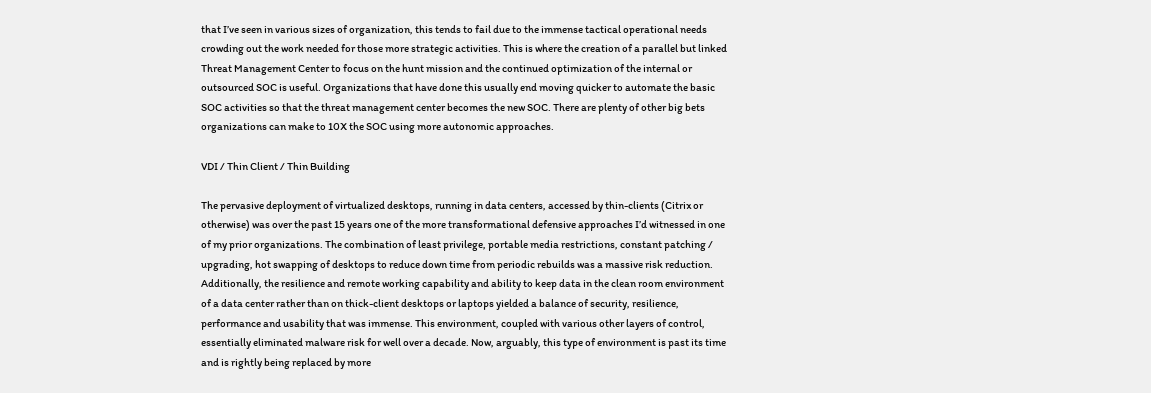that I’ve seen in various sizes of organization, this tends to fail due to the immense tactical operational needs crowding out the work needed for those more strategic activities. This is where the creation of a parallel but linked Threat Management Center to focus on the hunt mission and the continued optimization of the internal or outsourced SOC is useful. Organizations that have done this usually end moving quicker to automate the basic SOC activities so that the threat management center becomes the new SOC. There are plenty of other big bets organizations can make to 10X the SOC using more autonomic approaches.

VDI / Thin Client / Thin Building

The pervasive deployment of virtualized desktops, running in data centers, accessed by thin-clients (Citrix or otherwise) was over the past 15 years one of the more transformational defensive approaches I’d witnessed in one of my prior organizations. The combination of least privilege, portable media restrictions, constant patching / upgrading, hot swapping of desktops to reduce down time from periodic rebuilds was a massive risk reduction. Additionally, the resilience and remote working capability and ability to keep data in the clean room environment of a data center rather than on thick-client desktops or laptops yielded a balance of security, resilience, performance and usability that was immense. This environment, coupled with various other layers of control, essentially eliminated malware risk for well over a decade. Now, arguably, this type of environment is past its time and is rightly being replaced by more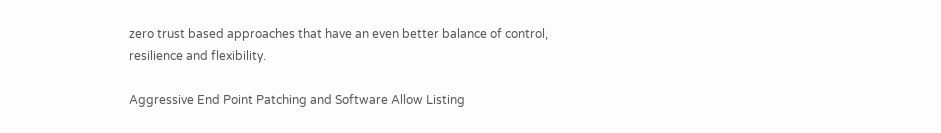zero trust based approaches that have an even better balance of control, resilience and flexibility.

Aggressive End Point Patching and Software Allow Listing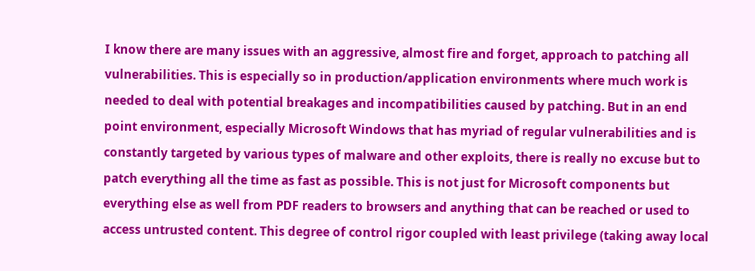I know there are many issues with an aggressive, almost fire and forget, approach to patching all vulnerabilities. This is especially so in production/application environments where much work is needed to deal with potential breakages and incompatibilities caused by patching. But in an end point environment, especially Microsoft Windows that has myriad of regular vulnerabilities and is constantly targeted by various types of malware and other exploits, there is really no excuse but to patch everything all the time as fast as possible. This is not just for Microsoft components but everything else as well from PDF readers to browsers and anything that can be reached or used to access untrusted content. This degree of control rigor coupled with least privilege (taking away local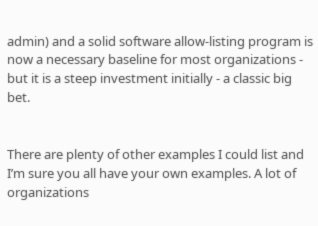admin) and a solid software allow-listing program is now a necessary baseline for most organizations - but it is a steep investment initially - a classic big bet.


There are plenty of other examples I could list and I’m sure you all have your own examples. A lot of organizations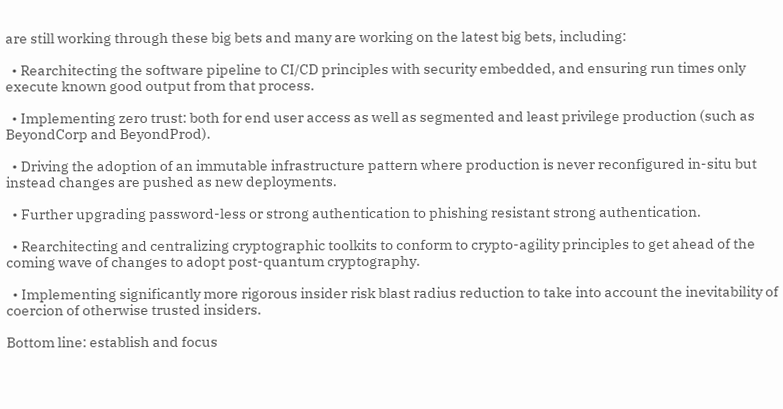are still working through these big bets and many are working on the latest big bets, including:

  • Rearchitecting the software pipeline to CI/CD principles with security embedded, and ensuring run times only execute known good output from that process.

  • Implementing zero trust: both for end user access as well as segmented and least privilege production (such as BeyondCorp and BeyondProd).

  • Driving the adoption of an immutable infrastructure pattern where production is never reconfigured in-situ but instead changes are pushed as new deployments.

  • Further upgrading password-less or strong authentication to phishing resistant strong authentication.

  • Rearchitecting and centralizing cryptographic toolkits to conform to crypto-agility principles to get ahead of the coming wave of changes to adopt post-quantum cryptography.

  • Implementing significantly more rigorous insider risk blast radius reduction to take into account the inevitability of coercion of otherwise trusted insiders.

Bottom line: establish and focus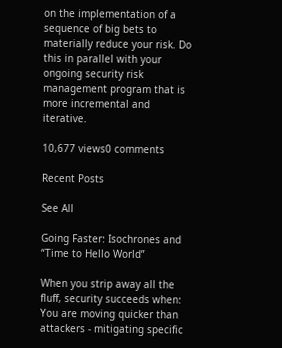on the implementation of a sequence of big bets to materially reduce your risk. Do this in parallel with your ongoing security risk management program that is more incremental and iterative.

10,677 views0 comments

Recent Posts

See All

Going Faster: Isochrones and “Time to Hello World”

When you strip away all the fluff, security succeeds when: You are moving quicker than attackers - mitigating specific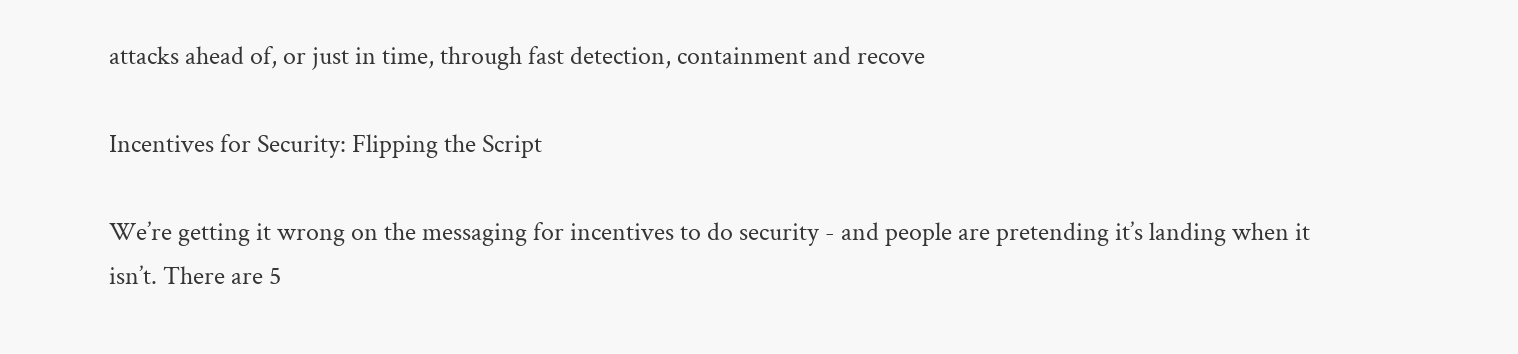attacks ahead of, or just in time, through fast detection, containment and recove

Incentives for Security: Flipping the Script

We’re getting it wrong on the messaging for incentives to do security - and people are pretending it’s landing when it isn’t. There are 5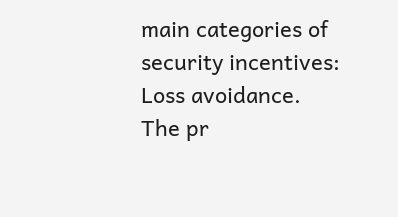main categories of security incentives: Loss avoidance. The pr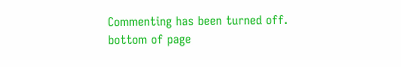Commenting has been turned off.
bottom of page